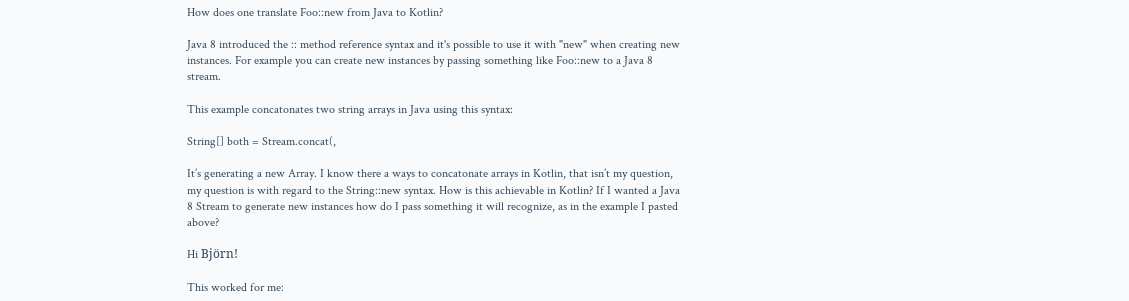How does one translate Foo::new from Java to Kotlin?

Java 8 introduced the :: method reference syntax and it's possible to use it with "new" when creating new instances. For example you can create new instances by passing something like Foo::new to a Java 8 stream.

This example concatonates two string arrays in Java using this syntax:

String[] both = Stream.concat(,

It’s generating a new Array. I know there a ways to concatonate arrays in Kotlin, that isn’t my question, my question is with regard to the String::new syntax. How is this achievable in Kotlin? If I wanted a Java 8 Stream to generate new instances how do I pass something it will recognize, as in the example I pasted above?

Hi Björn!

This worked for me: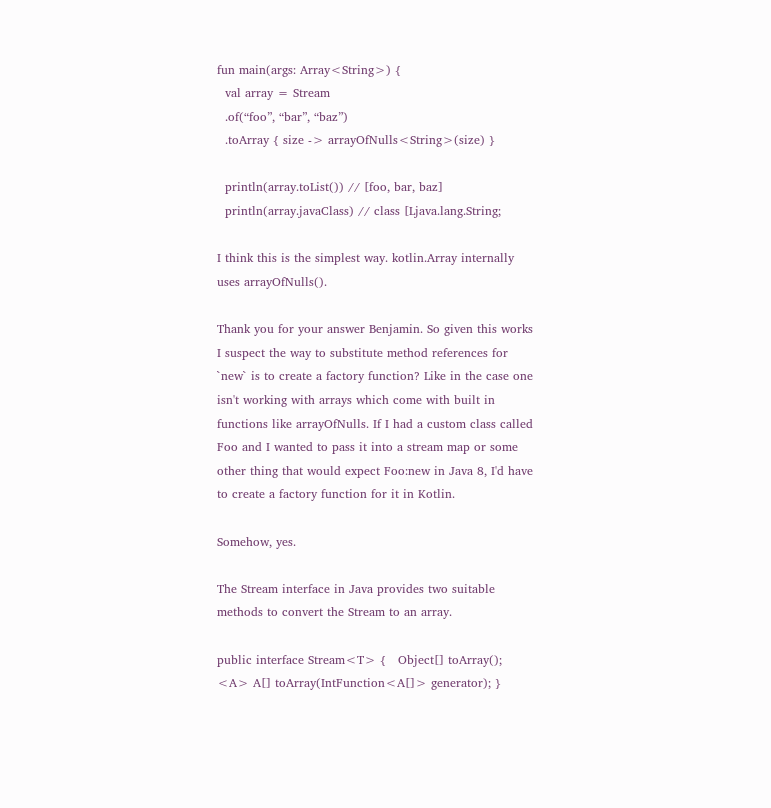fun main(args: Array<String>) {
  val array = Stream
  .of(“foo”, “bar”, “baz”)
  .toArray { size -> arrayOfNulls<String>(size) }

  println(array.toList()) // [foo, bar, baz]
  println(array.javaClass) // class [Ljava.lang.String;

I think this is the simplest way. kotlin.Array internally uses arrayOfNulls().

Thank you for your answer Benjamin. So given this works I suspect the way to substitute method references for `new` is to create a factory function? Like in the case one isn't working with arrays which come with built in functions like arrayOfNulls. If I had a custom class called Foo and I wanted to pass it into a stream map or some other thing that would expect Foo:new in Java 8, I'd have to create a factory function for it in Kotlin.

Somehow, yes.

The Stream interface in Java provides two suitable methods to convert the Stream to an array.

public interface Stream<T> {   Object[] toArray();   <A> A[] toArray(IntFunction<A[]> generator); }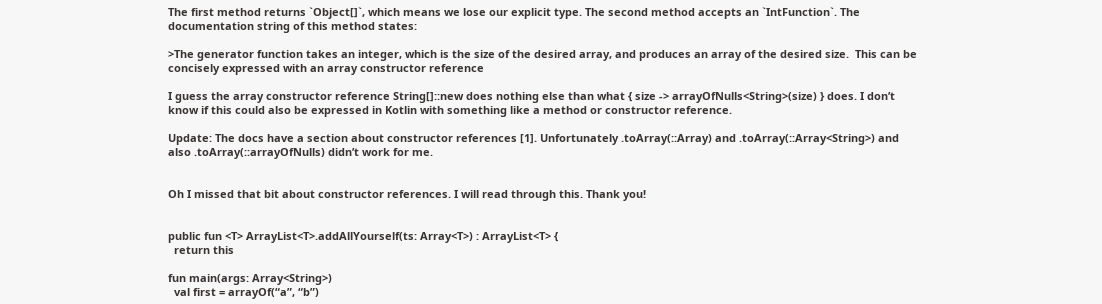The first method returns `Object[]`, which means we lose our explicit type. The second method accepts an `IntFunction`. The documentation string of this method states:

>The generator function takes an integer, which is the size of the desired array, and produces an array of the desired size.  This can be concisely expressed with an array constructor reference

I guess the array constructor reference String[]::new does nothing else than what { size -> arrayOfNulls<String>(size) } does. I don’t know if this could also be expressed in Kotlin with something like a method or constructor reference.

Update: The docs have a section about constructor references [1]. Unfortunately .toArray(::Array) and .toArray(::Array<String>) and also .toArray(::arrayOfNulls) didn’t work for me.


Oh I missed that bit about constructor references. I will read through this. Thank you!


public fun <T> ArrayList<T>.addAllYourself(ts: Array<T>) : ArrayList<T> {
  return this

fun main(args: Array<String>)
  val first = arrayOf(“a”, “b”)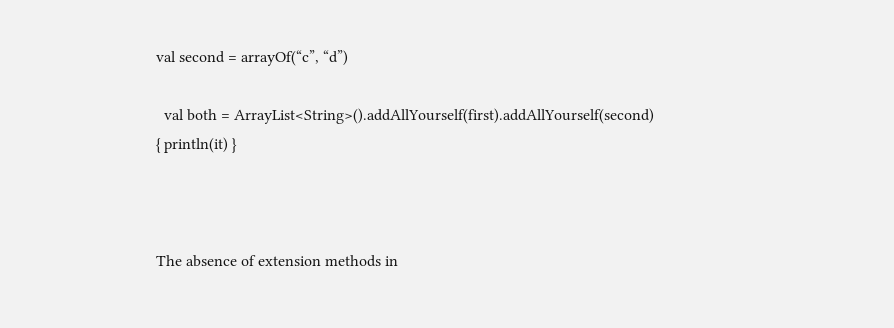val second = arrayOf(“c”, “d”)

  val both = ArrayList<String>().addAllYourself(first).addAllYourself(second)
{ println(it) }



The absence of extension methods in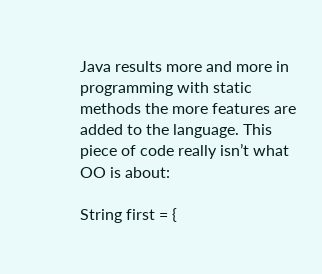Java results more and more in programming with static methods the more features are added to the language. This piece of code really isn’t what OO is about:

String first = {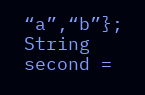“a”,“b”};
String second =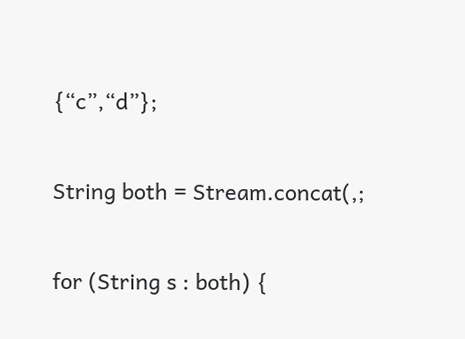{“c”,“d”};

String both = Stream.concat(,;

for (String s : both) {